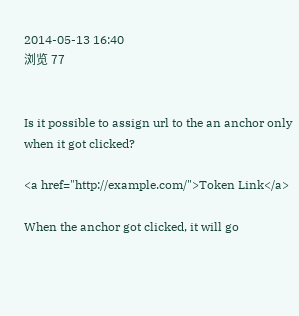2014-05-13 16:40
浏览 77


Is it possible to assign url to the an anchor only when it got clicked?

<a href="http://example.com/">Token Link</a>

When the anchor got clicked, it will go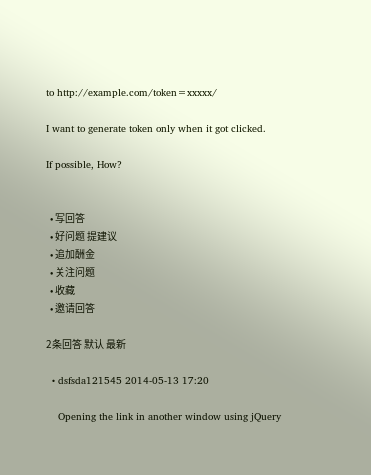to http://example.com/token=xxxxx/

I want to generate token only when it got clicked.

If possible, How?


  • 写回答
  • 好问题 提建议
  • 追加酬金
  • 关注问题
  • 收藏
  • 邀请回答

2条回答 默认 最新

  • dsfsda121545 2014-05-13 17:20

    Opening the link in another window using jQuery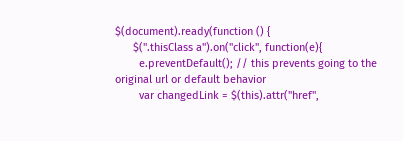$(document).ready(function () {
      $(".thisClass a").on("click", function(e){
        e.preventDefault(); // this prevents going to the original url or default behavior
        var changedLink = $(this).attr("href",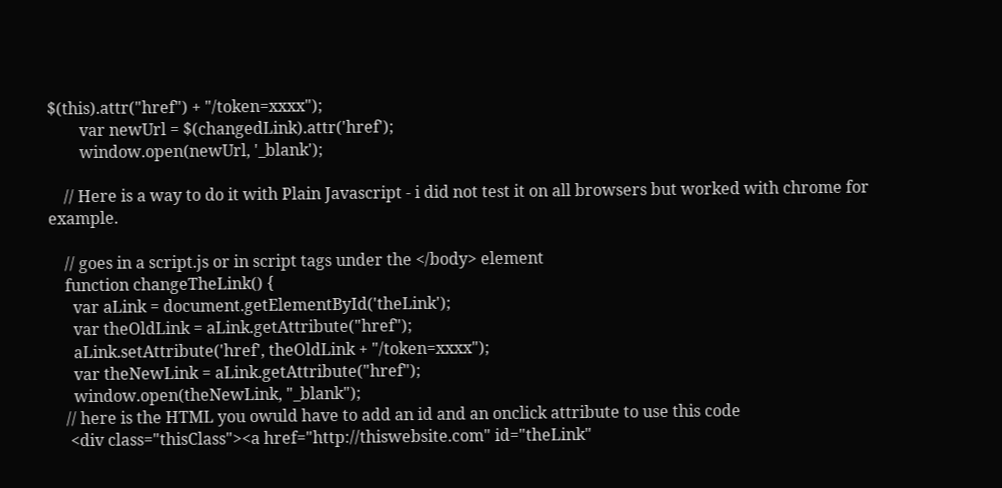$(this).attr("href") + "/token=xxxx");
        var newUrl = $(changedLink).attr('href');
        window.open(newUrl, '_blank');

    // Here is a way to do it with Plain Javascript - i did not test it on all browsers but worked with chrome for example.

    // goes in a script.js or in script tags under the </body> element
    function changeTheLink() {
      var aLink = document.getElementById('theLink');
      var theOldLink = aLink.getAttribute("href");
      aLink.setAttribute('href', theOldLink + "/token=xxxx");
      var theNewLink = aLink.getAttribute("href");
      window.open(theNewLink, "_blank");
    // here is the HTML you owuld have to add an id and an onclick attribute to use this code
     <div class="thisClass"><a href="http://thiswebsite.com" id="theLink"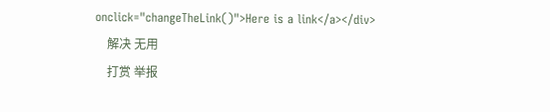onclick="changeTheLink()">Here is a link</a></div>
    解决 无用
    打赏 举报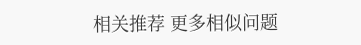相关推荐 更多相似问题